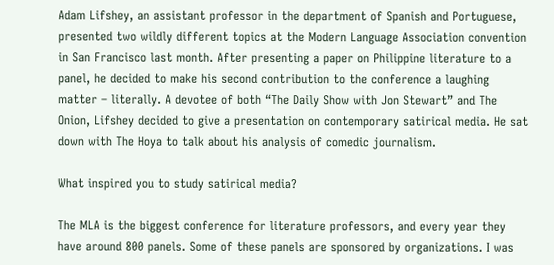Adam Lifshey, an assistant professor in the department of Spanish and Portuguese, presented two wildly different topics at the Modern Language Association convention in San Francisco last month. After presenting a paper on Philippine literature to a panel, he decided to make his second contribution to the conference a laughing matter – literally. A devotee of both “The Daily Show with Jon Stewart” and The Onion, Lifshey decided to give a presentation on contemporary satirical media. He sat down with The Hoya to talk about his analysis of comedic journalism.

What inspired you to study satirical media?

The MLA is the biggest conference for literature professors, and every year they have around 800 panels. Some of these panels are sponsored by organizations. I was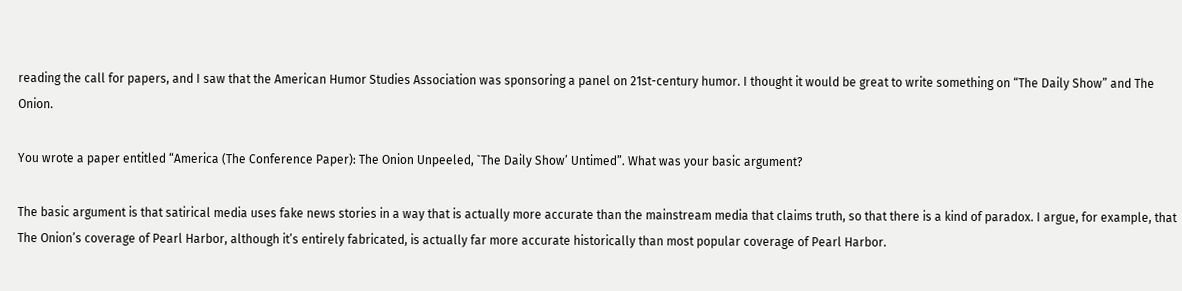reading the call for papers, and I saw that the American Humor Studies Association was sponsoring a panel on 21st-century humor. I thought it would be great to write something on “The Daily Show” and The Onion.

You wrote a paper entitled “America (The Conference Paper): The Onion Unpeeled, `The Daily Show’ Untimed”. What was your basic argument?

The basic argument is that satirical media uses fake news stories in a way that is actually more accurate than the mainstream media that claims truth, so that there is a kind of paradox. I argue, for example, that The Onion’s coverage of Pearl Harbor, although it’s entirely fabricated, is actually far more accurate historically than most popular coverage of Pearl Harbor.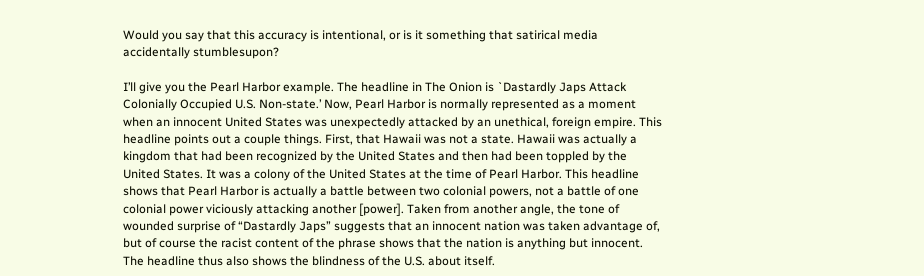Would you say that this accuracy is intentional, or is it something that satirical media accidentally stumblesupon?

I’ll give you the Pearl Harbor example. The headline in The Onion is `Dastardly Japs Attack Colonially Occupied U.S. Non-state.’ Now, Pearl Harbor is normally represented as a moment when an innocent United States was unexpectedly attacked by an unethical, foreign empire. This headline points out a couple things. First, that Hawaii was not a state. Hawaii was actually a kingdom that had been recognized by the United States and then had been toppled by the United States. It was a colony of the United States at the time of Pearl Harbor. This headline shows that Pearl Harbor is actually a battle between two colonial powers, not a battle of one colonial power viciously attacking another [power]. Taken from another angle, the tone of wounded surprise of “Dastardly Japs” suggests that an innocent nation was taken advantage of, but of course the racist content of the phrase shows that the nation is anything but innocent. The headline thus also shows the blindness of the U.S. about itself.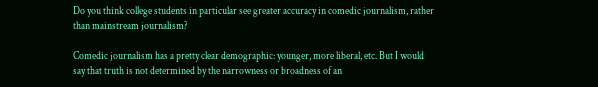Do you think college students in particular see greater accuracy in comedic journalism, rather than mainstream journalism?

Comedic journalism has a pretty clear demographic: younger, more liberal, etc. But I would say that truth is not determined by the narrowness or broadness of an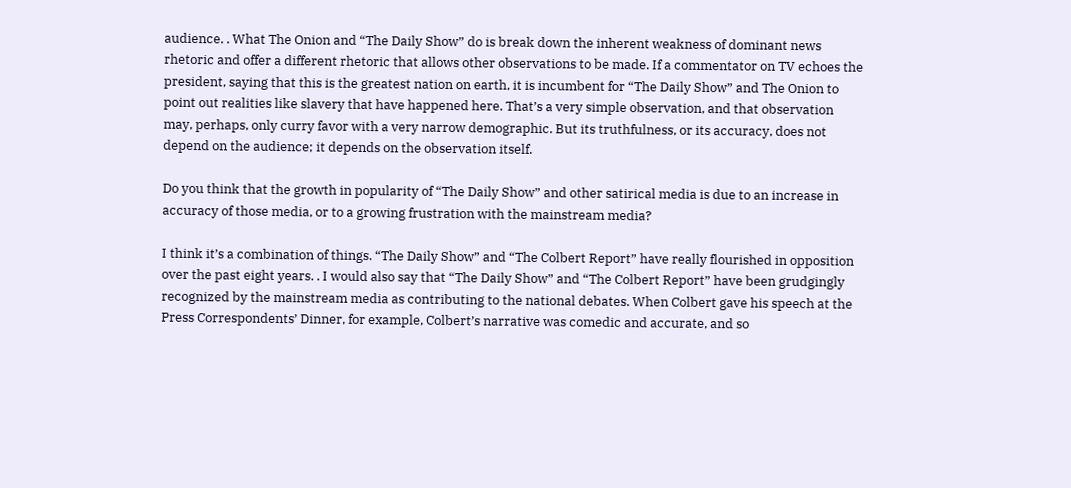audience. . What The Onion and “The Daily Show” do is break down the inherent weakness of dominant news rhetoric and offer a different rhetoric that allows other observations to be made. If a commentator on TV echoes the president, saying that this is the greatest nation on earth, it is incumbent for “The Daily Show” and The Onion to point out realities like slavery that have happened here. That’s a very simple observation, and that observation may, perhaps, only curry favor with a very narrow demographic. But its truthfulness, or its accuracy, does not depend on the audience; it depends on the observation itself.

Do you think that the growth in popularity of “The Daily Show” and other satirical media is due to an increase in accuracy of those media, or to a growing frustration with the mainstream media?

I think it’s a combination of things. “The Daily Show” and “The Colbert Report” have really flourished in opposition over the past eight years. . I would also say that “The Daily Show” and “The Colbert Report” have been grudgingly recognized by the mainstream media as contributing to the national debates. When Colbert gave his speech at the Press Correspondents’ Dinner, for example, Colbert’s narrative was comedic and accurate, and so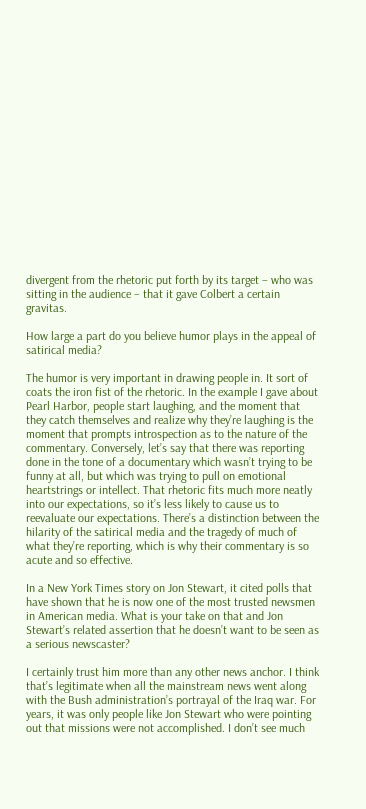divergent from the rhetoric put forth by its target – who was sitting in the audience – that it gave Colbert a certain gravitas.

How large a part do you believe humor plays in the appeal of satirical media?

The humor is very important in drawing people in. It sort of coats the iron fist of the rhetoric. In the example I gave about Pearl Harbor, people start laughing, and the moment that they catch themselves and realize why they’re laughing is the moment that prompts introspection as to the nature of the commentary. Conversely, let’s say that there was reporting done in the tone of a documentary which wasn’t trying to be funny at all, but which was trying to pull on emotional heartstrings or intellect. That rhetoric fits much more neatly into our expectations, so it’s less likely to cause us to reevaluate our expectations. There’s a distinction between the hilarity of the satirical media and the tragedy of much of what they’re reporting, which is why their commentary is so acute and so effective.

In a New York Times story on Jon Stewart, it cited polls that have shown that he is now one of the most trusted newsmen in American media. What is your take on that and Jon Stewart’s related assertion that he doesn’t want to be seen as a serious newscaster?

I certainly trust him more than any other news anchor. I think that’s legitimate when all the mainstream news went along with the Bush administration’s portrayal of the Iraq war. For years, it was only people like Jon Stewart who were pointing out that missions were not accomplished. I don’t see much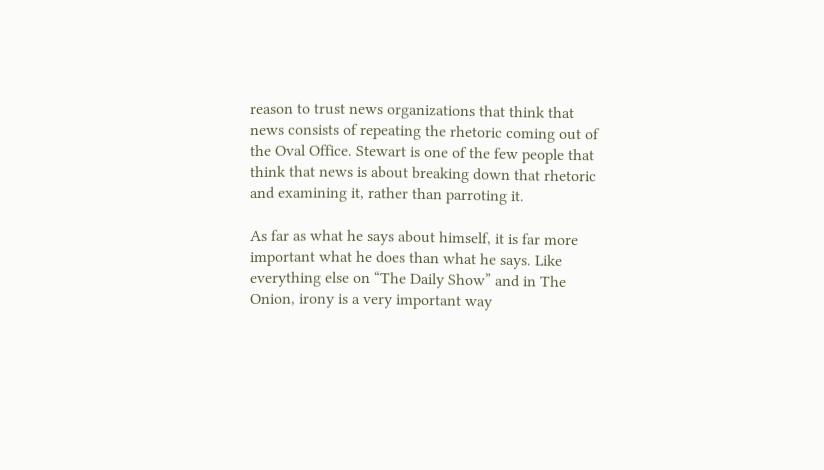reason to trust news organizations that think that news consists of repeating the rhetoric coming out of the Oval Office. Stewart is one of the few people that think that news is about breaking down that rhetoric and examining it, rather than parroting it.

As far as what he says about himself, it is far more important what he does than what he says. Like everything else on “The Daily Show” and in The Onion, irony is a very important way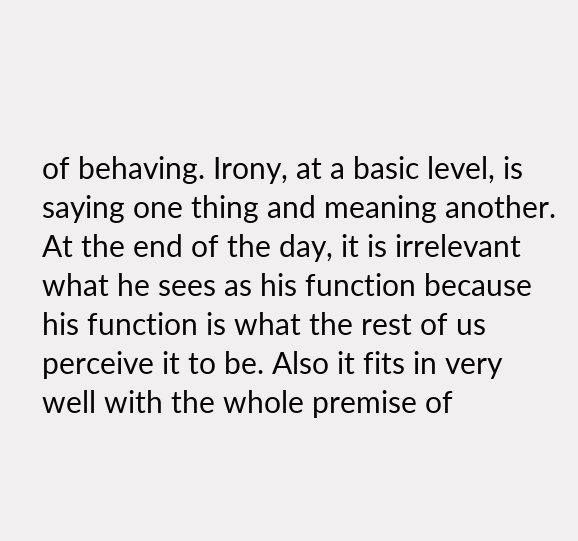of behaving. Irony, at a basic level, is saying one thing and meaning another. At the end of the day, it is irrelevant what he sees as his function because his function is what the rest of us perceive it to be. Also it fits in very well with the whole premise of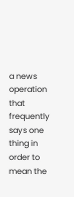a news operation that frequently says one thing in order to mean the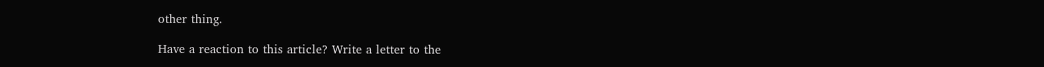other thing.

Have a reaction to this article? Write a letter to the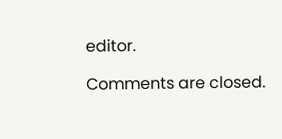editor.

Comments are closed.